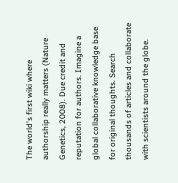The world's first wiki where authorship really matters (Nature Genetics, 2008). Due credit and reputation for authors. Imagine a global collaborative knowledge base for original thoughts. Search thousands of articles and collaborate with scientists around the globe.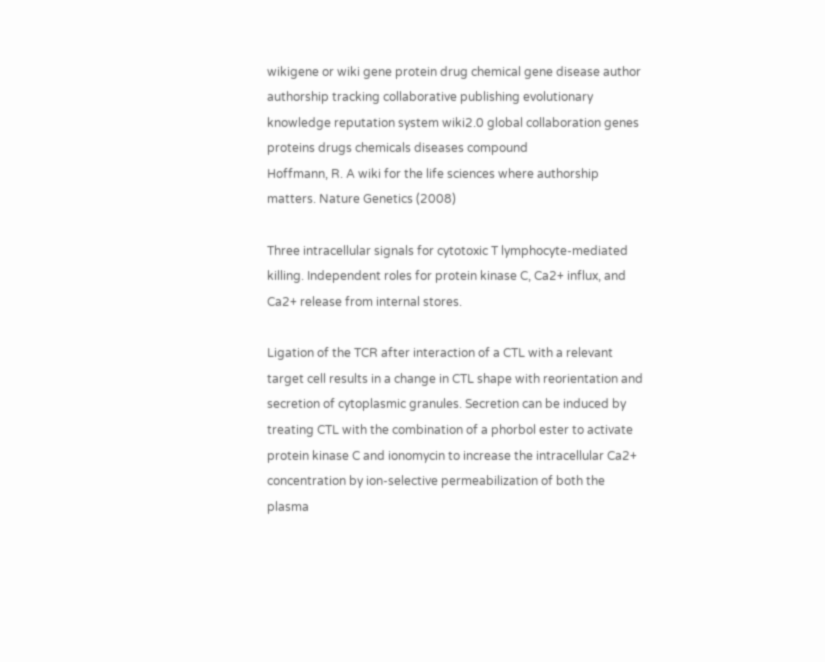wikigene or wiki gene protein drug chemical gene disease author authorship tracking collaborative publishing evolutionary knowledge reputation system wiki2.0 global collaboration genes proteins drugs chemicals diseases compound
Hoffmann, R. A wiki for the life sciences where authorship matters. Nature Genetics (2008)

Three intracellular signals for cytotoxic T lymphocyte-mediated killing. Independent roles for protein kinase C, Ca2+ influx, and Ca2+ release from internal stores.

Ligation of the TCR after interaction of a CTL with a relevant target cell results in a change in CTL shape with reorientation and secretion of cytoplasmic granules. Secretion can be induced by treating CTL with the combination of a phorbol ester to activate protein kinase C and ionomycin to increase the intracellular Ca2+ concentration by ion-selective permeabilization of both the plasma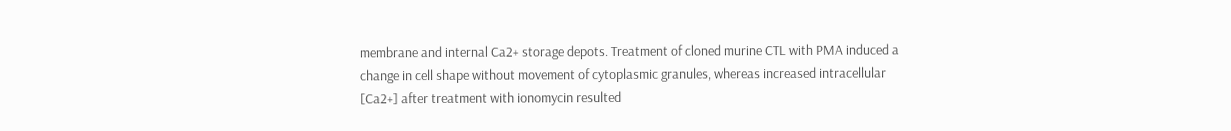membrane and internal Ca2+ storage depots. Treatment of cloned murine CTL with PMA induced a change in cell shape without movement of cytoplasmic granules, whereas increased intracellular [Ca2+] after treatment with ionomycin resulted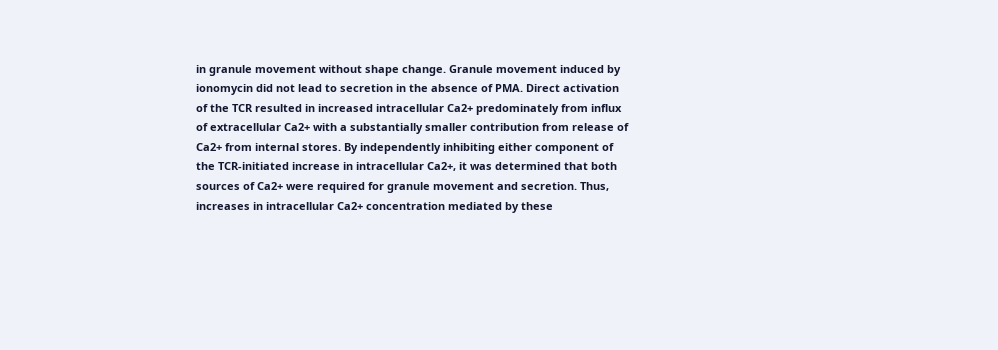in granule movement without shape change. Granule movement induced by ionomycin did not lead to secretion in the absence of PMA. Direct activation of the TCR resulted in increased intracellular Ca2+ predominately from influx of extracellular Ca2+ with a substantially smaller contribution from release of Ca2+ from internal stores. By independently inhibiting either component of the TCR-initiated increase in intracellular Ca2+, it was determined that both sources of Ca2+ were required for granule movement and secretion. Thus, increases in intracellular Ca2+ concentration mediated by these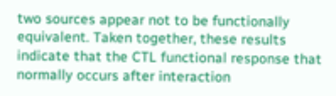two sources appear not to be functionally equivalent. Taken together, these results indicate that the CTL functional response that normally occurs after interaction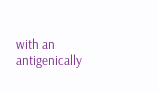with an antigenically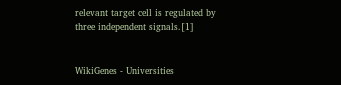relevant target cell is regulated by three independent signals.[1]


WikiGenes - Universities